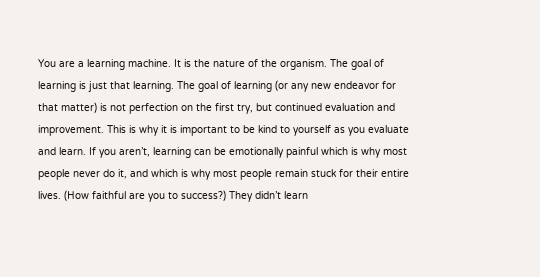You are a learning machine. It is the nature of the organism. The goal of learning is just that learning. The goal of learning (or any new endeavor for that matter) is not perfection on the first try, but continued evaluation and improvement. This is why it is important to be kind to yourself as you evaluate and learn. If you aren’t, learning can be emotionally painful which is why most people never do it, and which is why most people remain stuck for their entire lives. (How faithful are you to success?) They didn’t learn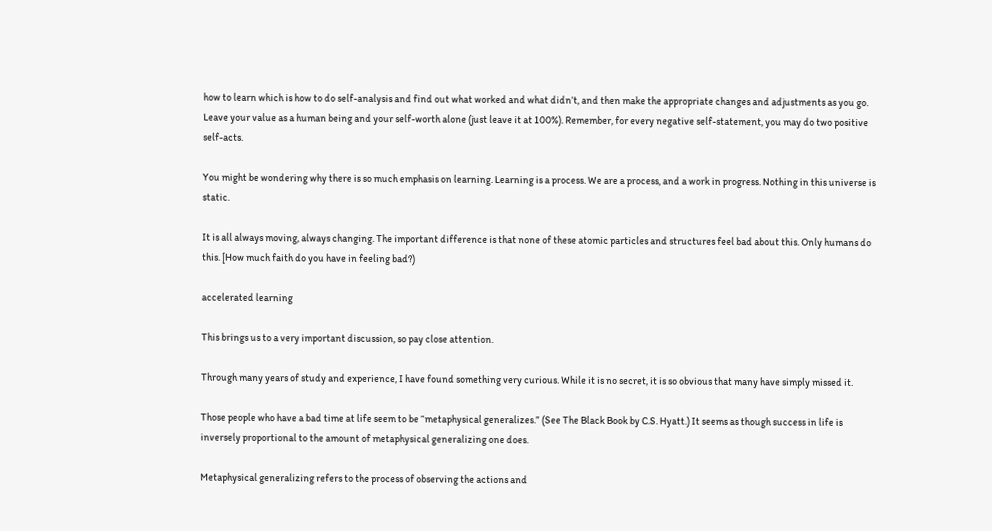how to learn which is how to do self-analysis and find out what worked and what didn’t, and then make the appropriate changes and adjustments as you go. Leave your value as a human being and your self-worth alone (just leave it at 100%). Remember, for every negative self-statement, you may do two positive self-acts.

You might be wondering why there is so much emphasis on learning. Learning is a process. We are a process, and a work in progress. Nothing in this universe is static.

It is all always moving, always changing. The important difference is that none of these atomic particles and structures feel bad about this. Only humans do this. [How much faith do you have in feeling bad?)

accelerated learning

This brings us to a very important discussion, so pay close attention.

Through many years of study and experience, I have found something very curious. While it is no secret, it is so obvious that many have simply missed it.

Those people who have a bad time at life seem to be “metaphysical generalizes.” (See The Black Book by C.S. Hyatt.) It seems as though success in life is inversely proportional to the amount of metaphysical generalizing one does.

Metaphysical generalizing refers to the process of observing the actions and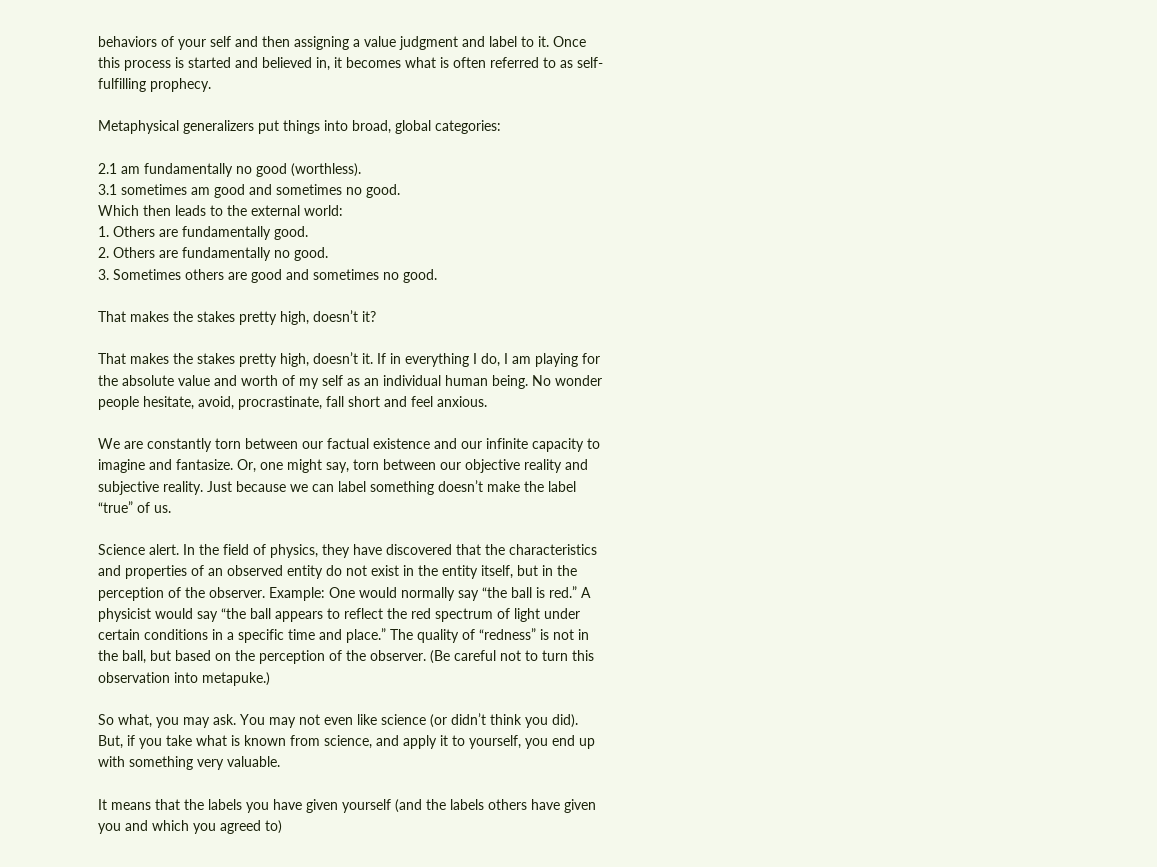behaviors of your self and then assigning a value judgment and label to it. Once this process is started and believed in, it becomes what is often referred to as self-fulfilling prophecy.

Metaphysical generalizers put things into broad, global categories:

2.1 am fundamentally no good (worthless).
3.1 sometimes am good and sometimes no good.
Which then leads to the external world:
1. Others are fundamentally good.
2. Others are fundamentally no good.
3. Sometimes others are good and sometimes no good.

That makes the stakes pretty high, doesn’t it?

That makes the stakes pretty high, doesn’t it. If in everything I do, I am playing for the absolute value and worth of my self as an individual human being. No wonder people hesitate, avoid, procrastinate, fall short and feel anxious.

We are constantly torn between our factual existence and our infinite capacity to imagine and fantasize. Or, one might say, torn between our objective reality and subjective reality. Just because we can label something doesn’t make the label “true” of us.

Science alert. In the field of physics, they have discovered that the characteristics and properties of an observed entity do not exist in the entity itself, but in the perception of the observer. Example: One would normally say “the ball is red.” A physicist would say “the ball appears to reflect the red spectrum of light under certain conditions in a specific time and place.” The quality of “redness” is not in the ball, but based on the perception of the observer. (Be careful not to turn this observation into metapuke.)

So what, you may ask. You may not even like science (or didn’t think you did). But, if you take what is known from science, and apply it to yourself, you end up with something very valuable.

It means that the labels you have given yourself (and the labels others have given you and which you agreed to)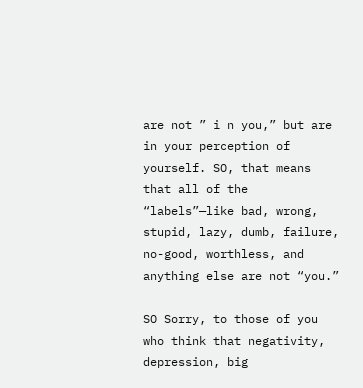are not ” i n you,” but are in your perception of yourself. SO, that means that all of the “labels”—like bad, wrong, stupid, lazy, dumb, failure, no-good, worthless, and anything else are not “you.”

SO Sorry, to those of you who think that negativity, depression, big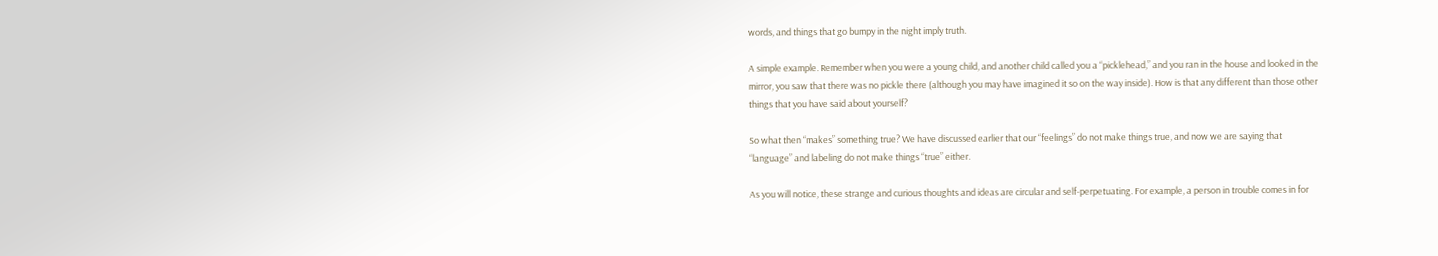words, and things that go bumpy in the night imply truth.

A simple example. Remember when you were a young child, and another child called you a “picklehead,” and you ran in the house and looked in the mirror, you saw that there was no pickle there (although you may have imagined it so on the way inside). How is that any different than those other things that you have said about yourself?

So what then “makes” something true? We have discussed earlier that our “feelings” do not make things true, and now we are saying that “language” and labeling do not make things “true” either.

As you will notice, these strange and curious thoughts and ideas are circular and self-perpetuating. For example, a person in trouble comes in for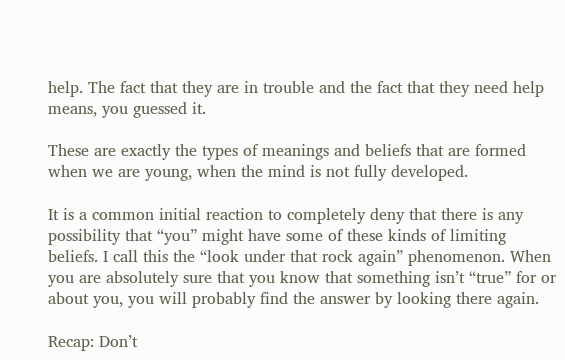help. The fact that they are in trouble and the fact that they need help means, you guessed it.

These are exactly the types of meanings and beliefs that are formed when we are young, when the mind is not fully developed.

It is a common initial reaction to completely deny that there is any possibility that “you” might have some of these kinds of limiting beliefs. I call this the “look under that rock again” phenomenon. When you are absolutely sure that you know that something isn’t “true” for or about you, you will probably find the answer by looking there again.

Recap: Don’t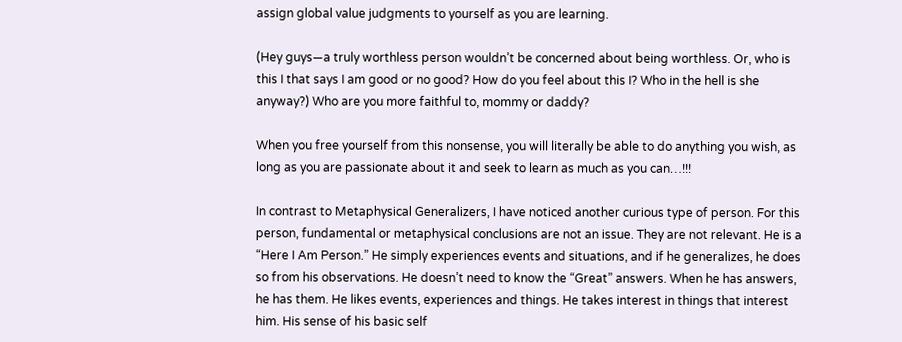assign global value judgments to yourself as you are learning.

(Hey guys—a truly worthless person wouldn’t be concerned about being worthless. Or, who is this I that says I am good or no good? How do you feel about this I? Who in the hell is she anyway?) Who are you more faithful to, mommy or daddy?

When you free yourself from this nonsense, you will literally be able to do anything you wish, as long as you are passionate about it and seek to learn as much as you can…!!!

In contrast to Metaphysical Generalizers, I have noticed another curious type of person. For this person, fundamental or metaphysical conclusions are not an issue. They are not relevant. He is a “Here I Am Person.” He simply experiences events and situations, and if he generalizes, he does so from his observations. He doesn’t need to know the “Great” answers. When he has answers, he has them. He likes events, experiences and things. He takes interest in things that interest him. His sense of his basic self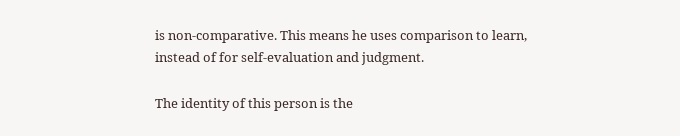is non-comparative. This means he uses comparison to learn, instead of for self-evaluation and judgment.

The identity of this person is the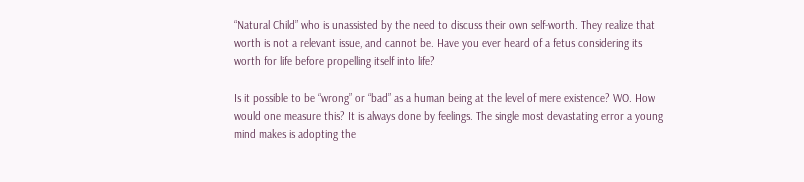“Natural Child” who is unassisted by the need to discuss their own self-worth. They realize that worth is not a relevant issue, and cannot be. Have you ever heard of a fetus considering its worth for life before propelling itself into life?

Is it possible to be “wrong” or “bad” as a human being at the level of mere existence? WO. How would one measure this? It is always done by feelings. The single most devastating error a young mind makes is adopting the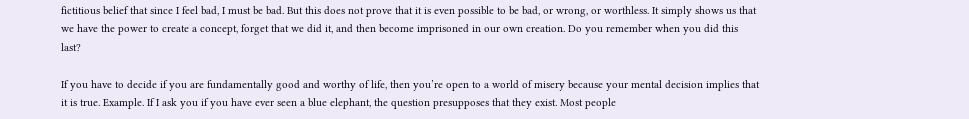fictitious belief that since I feel bad, I must be bad. But this does not prove that it is even possible to be bad, or wrong, or worthless. It simply shows us that we have the power to create a concept, forget that we did it, and then become imprisoned in our own creation. Do you remember when you did this last?

If you have to decide if you are fundamentally good and worthy of life, then you’re open to a world of misery because your mental decision implies that it is true. Example. If I ask you if you have ever seen a blue elephant, the question presupposes that they exist. Most people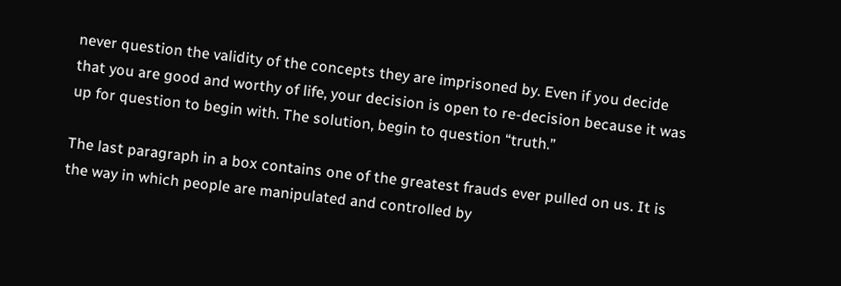never question the validity of the concepts they are imprisoned by. Even if you decide that you are good and worthy of life, your decision is open to re-decision because it was up for question to begin with. The solution, begin to question “truth.”

The last paragraph in a box contains one of the greatest frauds ever pulled on us. It is the way in which people are manipulated and controlled by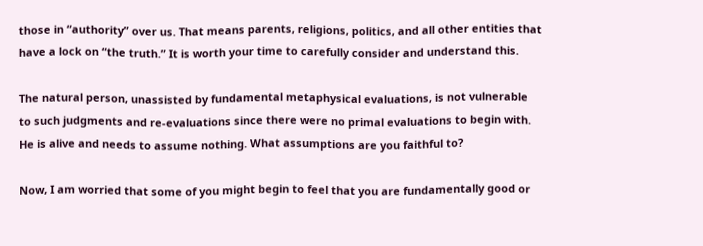those in “authority” over us. That means parents, religions, politics, and all other entities that have a lock on “the truth.” It is worth your time to carefully consider and understand this.

The natural person, unassisted by fundamental metaphysical evaluations, is not vulnerable to such judgments and re-evaluations since there were no primal evaluations to begin with. He is alive and needs to assume nothing. What assumptions are you faithful to?

Now, I am worried that some of you might begin to feel that you are fundamentally good or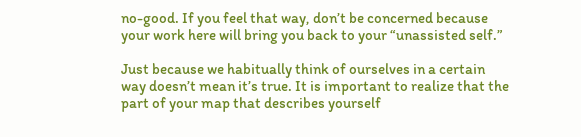no-good. If you feel that way, don’t be concerned because your work here will bring you back to your “unassisted self.”

Just because we habitually think of ourselves in a certain way doesn’t mean it’s true. It is important to realize that the part of your map that describes yourself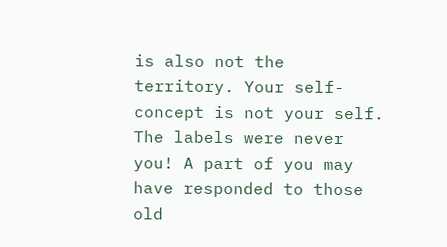is also not the territory. Your self-concept is not your self. The labels were never you! A part of you may have responded to those old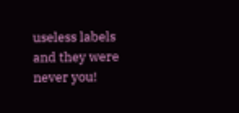useless labels and they were never you!